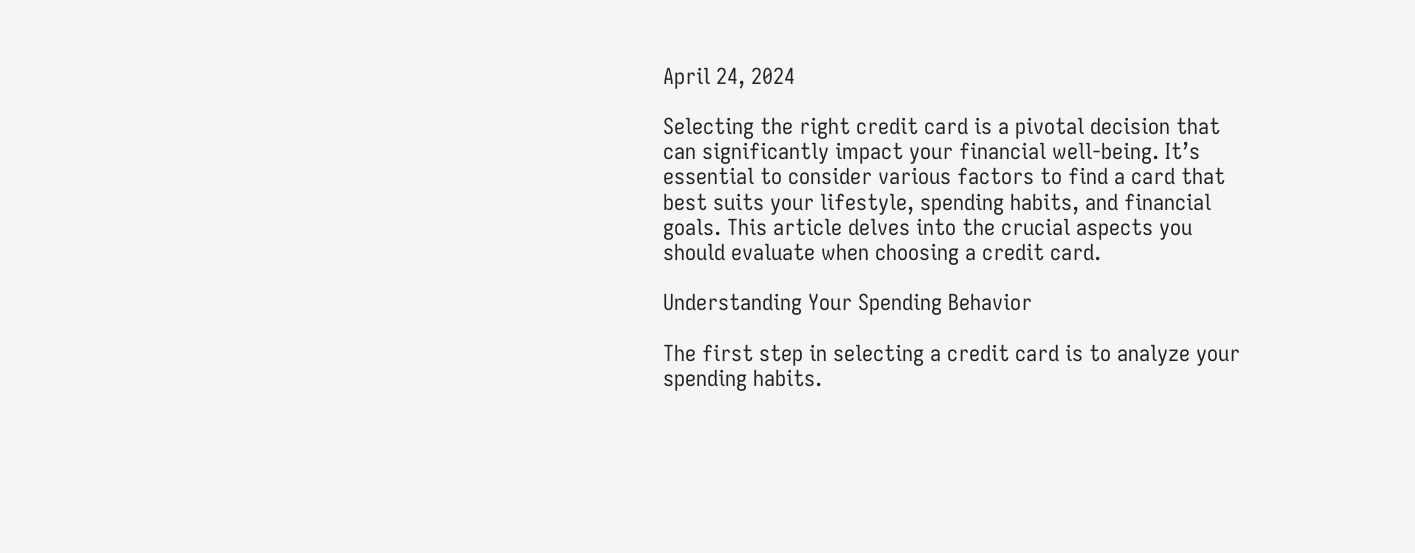April 24, 2024

Selecting the right credit card is a pivotal decision that can significantly impact your financial well-being. It’s essential to consider various factors to find a card that best suits your lifestyle, spending habits, and financial goals. This article delves into the crucial aspects you should evaluate when choosing a credit card.

Understanding Your Spending Behavior

The first step in selecting a credit card is to analyze your spending habits.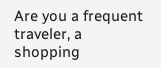Are you a frequent traveler, a shopping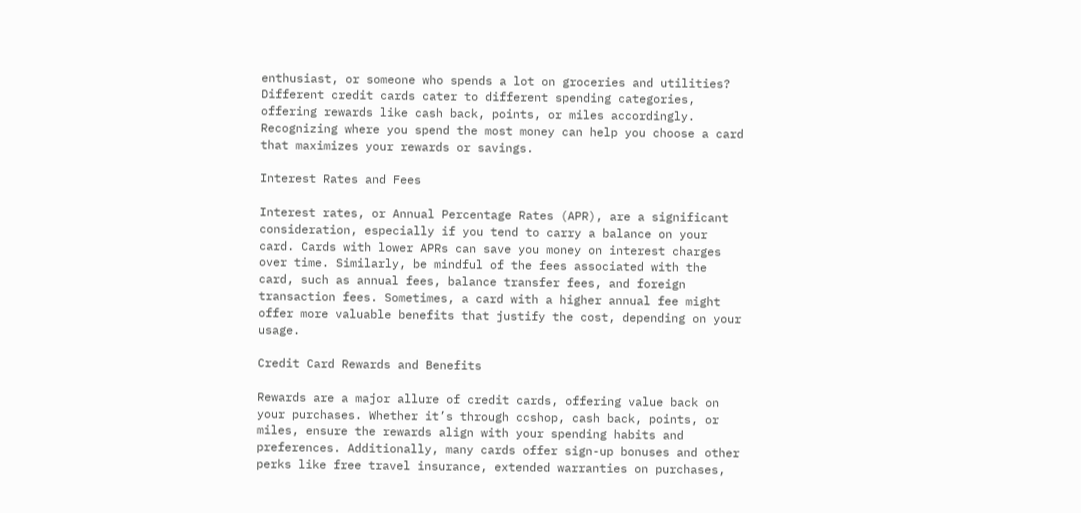enthusiast, or someone who spends a lot on groceries and utilities? Different credit cards cater to different spending categories, offering rewards like cash back, points, or miles accordingly. Recognizing where you spend the most money can help you choose a card that maximizes your rewards or savings.

Interest Rates and Fees

Interest rates, or Annual Percentage Rates (APR), are a significant consideration, especially if you tend to carry a balance on your card. Cards with lower APRs can save you money on interest charges over time. Similarly, be mindful of the fees associated with the card, such as annual fees, balance transfer fees, and foreign transaction fees. Sometimes, a card with a higher annual fee might offer more valuable benefits that justify the cost, depending on your usage.

Credit Card Rewards and Benefits

Rewards are a major allure of credit cards, offering value back on your purchases. Whether it’s through ccshop, cash back, points, or miles, ensure the rewards align with your spending habits and preferences. Additionally, many cards offer sign-up bonuses and other perks like free travel insurance, extended warranties on purchases,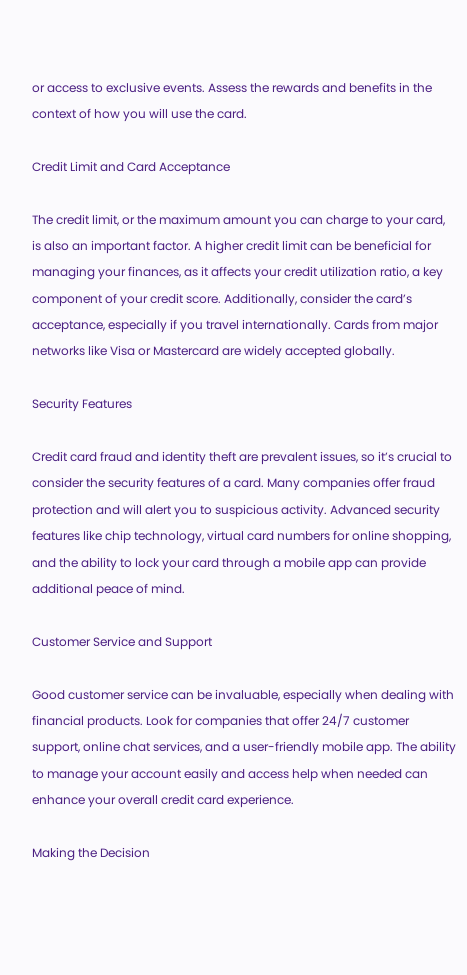or access to exclusive events. Assess the rewards and benefits in the context of how you will use the card.

Credit Limit and Card Acceptance

The credit limit, or the maximum amount you can charge to your card, is also an important factor. A higher credit limit can be beneficial for managing your finances, as it affects your credit utilization ratio, a key component of your credit score. Additionally, consider the card’s acceptance, especially if you travel internationally. Cards from major networks like Visa or Mastercard are widely accepted globally.

Security Features

Credit card fraud and identity theft are prevalent issues, so it’s crucial to consider the security features of a card. Many companies offer fraud protection and will alert you to suspicious activity. Advanced security features like chip technology, virtual card numbers for online shopping, and the ability to lock your card through a mobile app can provide additional peace of mind.

Customer Service and Support

Good customer service can be invaluable, especially when dealing with financial products. Look for companies that offer 24/7 customer support, online chat services, and a user-friendly mobile app. The ability to manage your account easily and access help when needed can enhance your overall credit card experience.

Making the Decision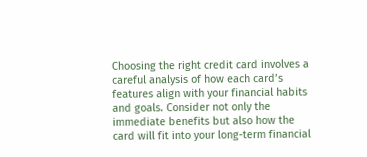Choosing the right credit card involves a careful analysis of how each card’s features align with your financial habits and goals. Consider not only the immediate benefits but also how the card will fit into your long-term financial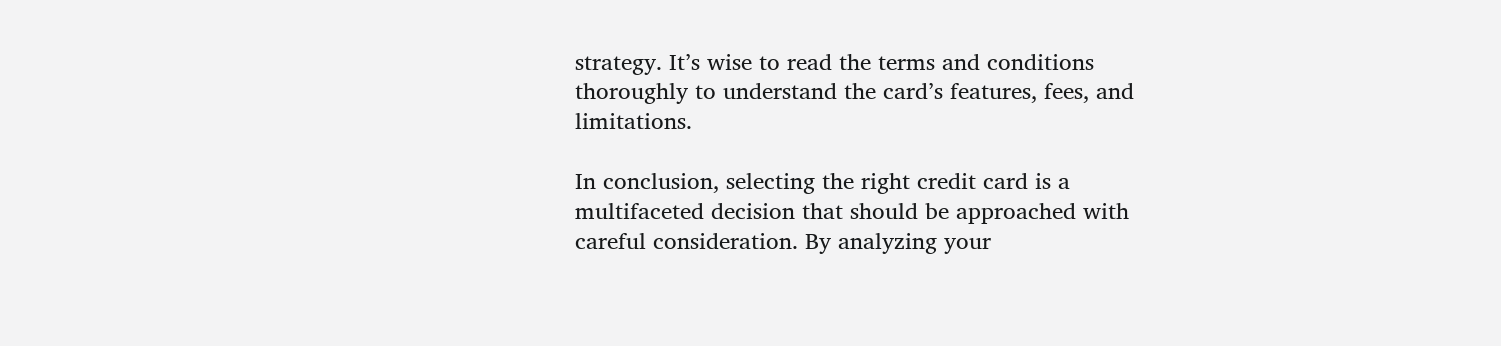strategy. It’s wise to read the terms and conditions thoroughly to understand the card’s features, fees, and limitations.

In conclusion, selecting the right credit card is a multifaceted decision that should be approached with careful consideration. By analyzing your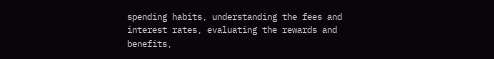spending habits, understanding the fees and interest rates, evaluating the rewards and benefits,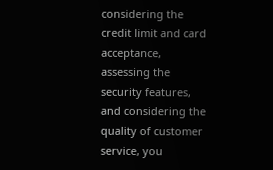considering the credit limit and card acceptance, assessing the security features, and considering the quality of customer service, you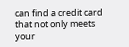can find a credit card that not only meets your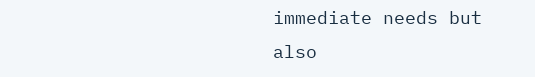immediate needs but also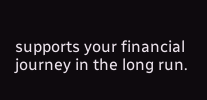supports your financial journey in the long run.